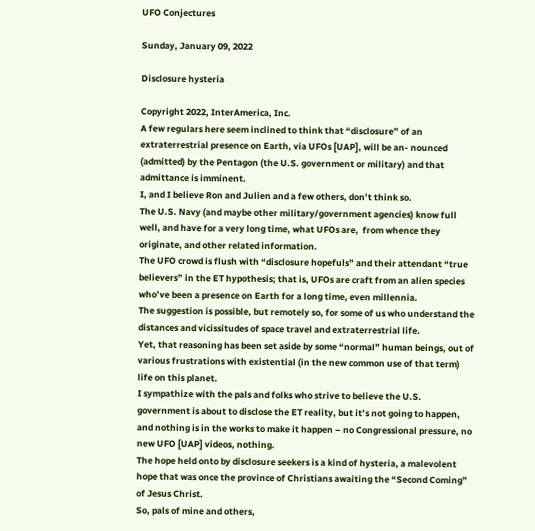UFO Conjectures

Sunday, January 09, 2022

Disclosure hysteria

Copyright 2022, InterAmerica, Inc.
A few regulars here seem inclined to think that “disclosure” of an extraterrestrial presence on Earth, via UFOs [UAP], will be an- nounced (admitted) by the Pentagon (the U.S. government or military) and that admittance is imminent.
I, and I believe Ron and Julien and a few others, don’t think so.
The U.S. Navy (and maybe other military/government agencies) know full well, and have for a very long time, what UFOs are,  from whence they originate, and other related information.
The UFO crowd is flush with “disclosure hopefuls” and their attendant “true believers” in the ET hypothesis; that is, UFOs are craft from an alien species who’ve been a presence on Earth for a long time, even millennia.
The suggestion is possible, but remotely so, for some of us who understand the distances and vicissitudes of space travel and extraterrestrial life.
Yet, that reasoning has been set aside by some “normal” human beings, out of various frustrations with existential (in the new common use of that term) life on this planet.
I sympathize with the pals and folks who strive to believe the U.S. government is about to disclose the ET reality, but it’s not going to happen, and nothing is in the works to make it happen – no Congressional pressure, no new UFO [UAP] videos, nothing.
The hope held onto by disclosure seekers is a kind of hysteria, a malevolent hope that was once the province of Christians awaiting the “Second Coming” of Jesus Christ.
So, pals of mine and others,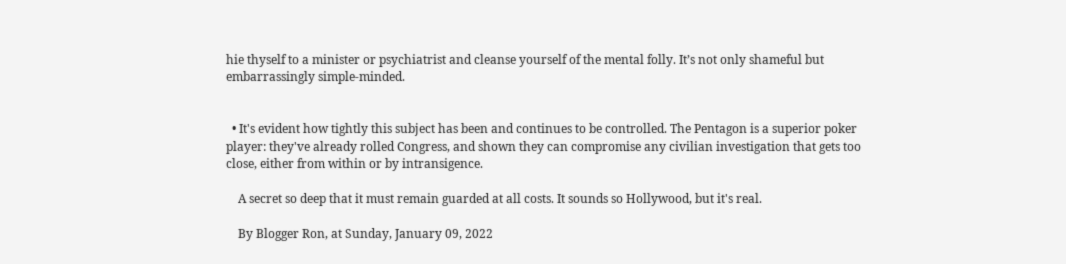hie thyself to a minister or psychiatrist and cleanse yourself of the mental folly. It’s not only shameful but embarrassingly simple-minded.


  • It's evident how tightly this subject has been and continues to be controlled. The Pentagon is a superior poker player: they've already rolled Congress, and shown they can compromise any civilian investigation that gets too close, either from within or by intransigence.

    A secret so deep that it must remain guarded at all costs. It sounds so Hollywood, but it's real.

    By Blogger Ron, at Sunday, January 09, 2022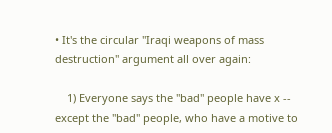• It's the circular "Iraqi weapons of mass destruction" argument all over again:

    1) Everyone says the "bad" people have x -- except the "bad" people, who have a motive to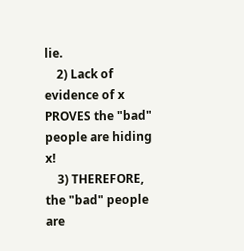lie.
    2) Lack of evidence of x PROVES the "bad" people are hiding x!
    3) THEREFORE, the "bad" people are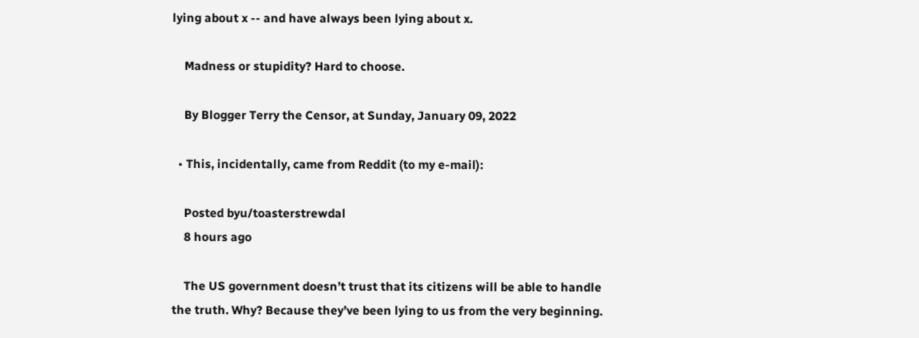lying about x -- and have always been lying about x.

    Madness or stupidity? Hard to choose.

    By Blogger Terry the Censor, at Sunday, January 09, 2022

  • This, incidentally, came from Reddit (to my e-mail):

    Posted byu/toasterstrewdal
    8 hours ago

    The US government doesn’t trust that its citizens will be able to handle the truth. Why? Because they’ve been lying to us from the very beginning.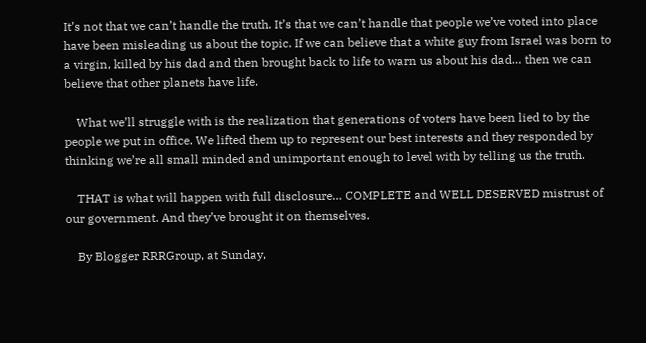It’s not that we can’t handle the truth. It’s that we can’t handle that people we’ve voted into place have been misleading us about the topic. If we can believe that a white guy from Israel was born to a virgin, killed by his dad and then brought back to life to warn us about his dad… then we can believe that other planets have life.

    What we’ll struggle with is the realization that generations of voters have been lied to by the people we put in office. We lifted them up to represent our best interests and they responded by thinking we’re all small minded and unimportant enough to level with by telling us the truth.

    THAT is what will happen with full disclosure… COMPLETE and WELL DESERVED mistrust of our government. And they’ve brought it on themselves.

    By Blogger RRRGroup, at Sunday,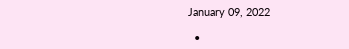January 09, 2022

  •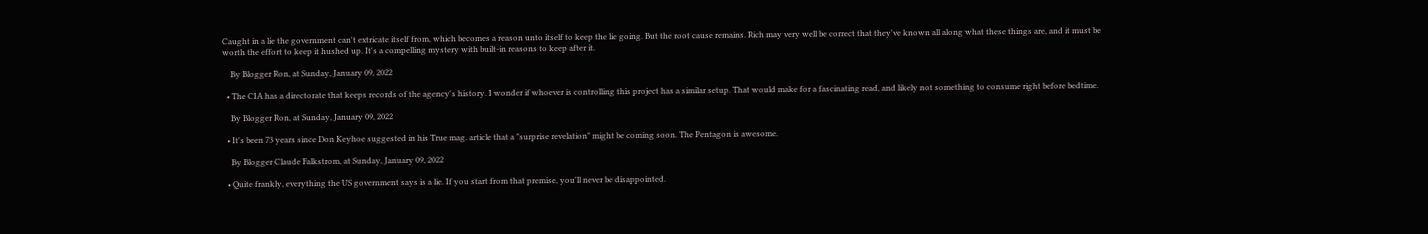Caught in a lie the government can't extricate itself from, which becomes a reason unto itself to keep the lie going. But the root cause remains. Rich may very well be correct that they've known all along what these things are, and it must be worth the effort to keep it hushed up. It's a compelling mystery with built-in reasons to keep after it.

    By Blogger Ron, at Sunday, January 09, 2022

  • The CIA has a directorate that keeps records of the agency's history. I wonder if whoever is controlling this project has a similar setup. That would make for a fascinating read, and likely not something to consume right before bedtime.

    By Blogger Ron, at Sunday, January 09, 2022

  • It's been 73 years since Don Keyhoe suggested in his True mag. article that a "surprise revelation" might be coming soon. The Pentagon is awesome.

    By Blogger Claude Falkstrom, at Sunday, January 09, 2022

  • Quite frankly, everything the US government says is a lie. If you start from that premise, you'll never be disappointed.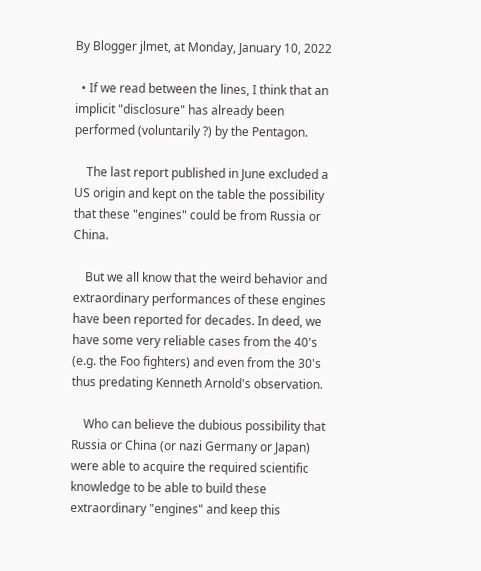By Blogger jlmet, at Monday, January 10, 2022

  • If we read between the lines, I think that an implicit "disclosure" has already been performed (voluntarily ?) by the Pentagon.

    The last report published in June excluded a US origin and kept on the table the possibility that these "engines" could be from Russia or China.

    But we all know that the weird behavior and extraordinary performances of these engines have been reported for decades. In deed, we have some very reliable cases from the 40's (e.g. the Foo fighters) and even from the 30's thus predating Kenneth Arnold's observation.

    Who can believe the dubious possibility that Russia or China (or nazi Germany or Japan) were able to acquire the required scientific knowledge to be able to build these extraordinary "engines" and keep this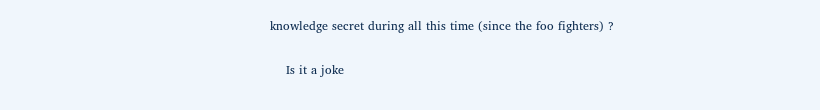knowledge secret during all this time (since the foo fighters) ?

    Is it a joke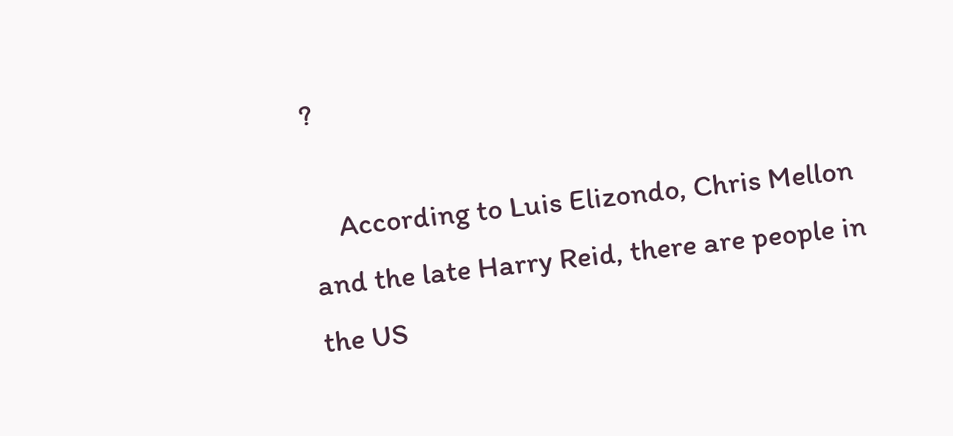?

    According to Luis Elizondo, Chris Mellon and the late Harry Reid, there are people in the US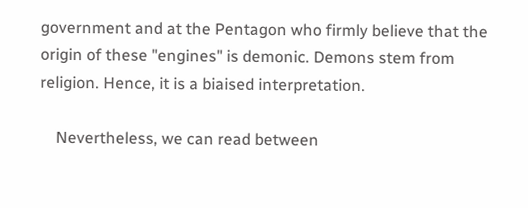government and at the Pentagon who firmly believe that the origin of these "engines" is demonic. Demons stem from religion. Hence, it is a biaised interpretation.

    Nevertheless, we can read between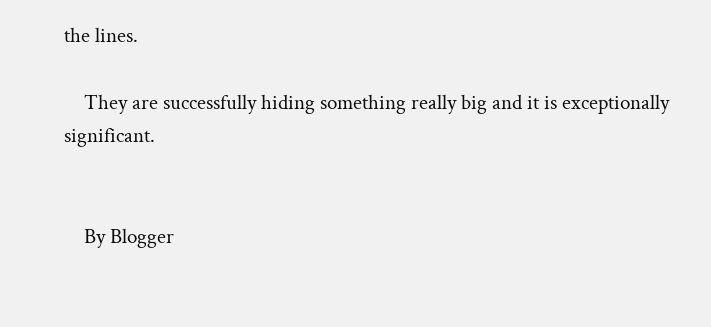the lines.

    They are successfully hiding something really big and it is exceptionally significant.


    By Blogger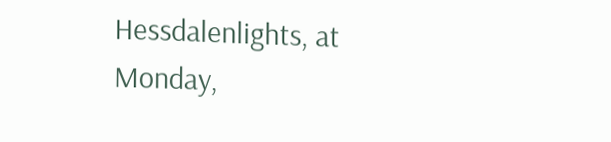Hessdalenlights, at Monday,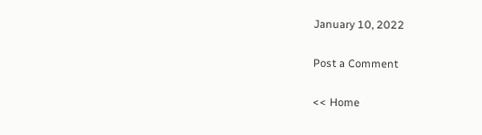January 10, 2022

Post a Comment

<< Home